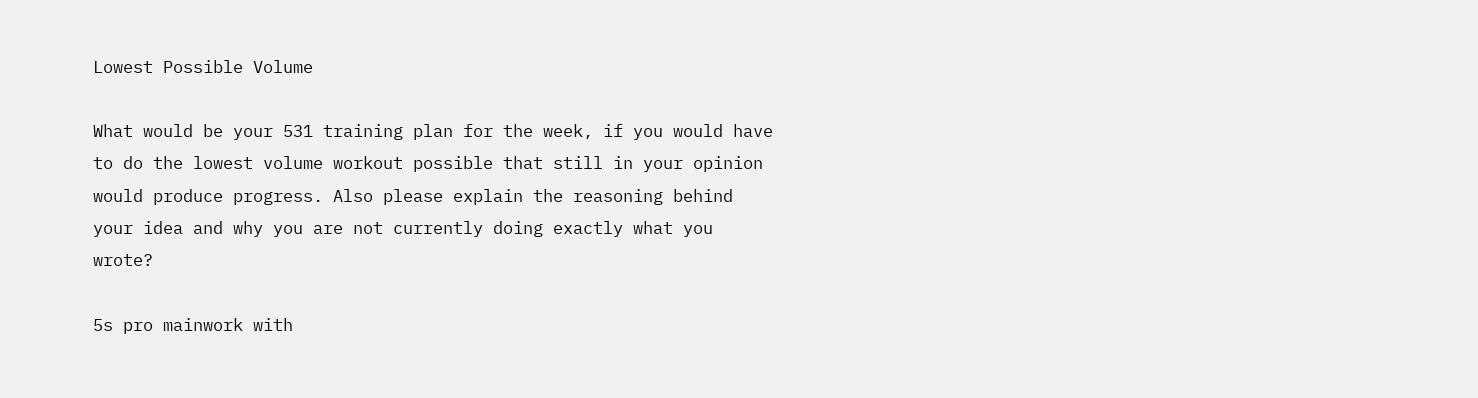Lowest Possible Volume

What would be your 531 training plan for the week, if you would have to do the lowest volume workout possible that still in your opinion would produce progress. Also please explain the reasoning behind your idea and why you are not currently doing exactly what you wrote?

5s pro mainwork with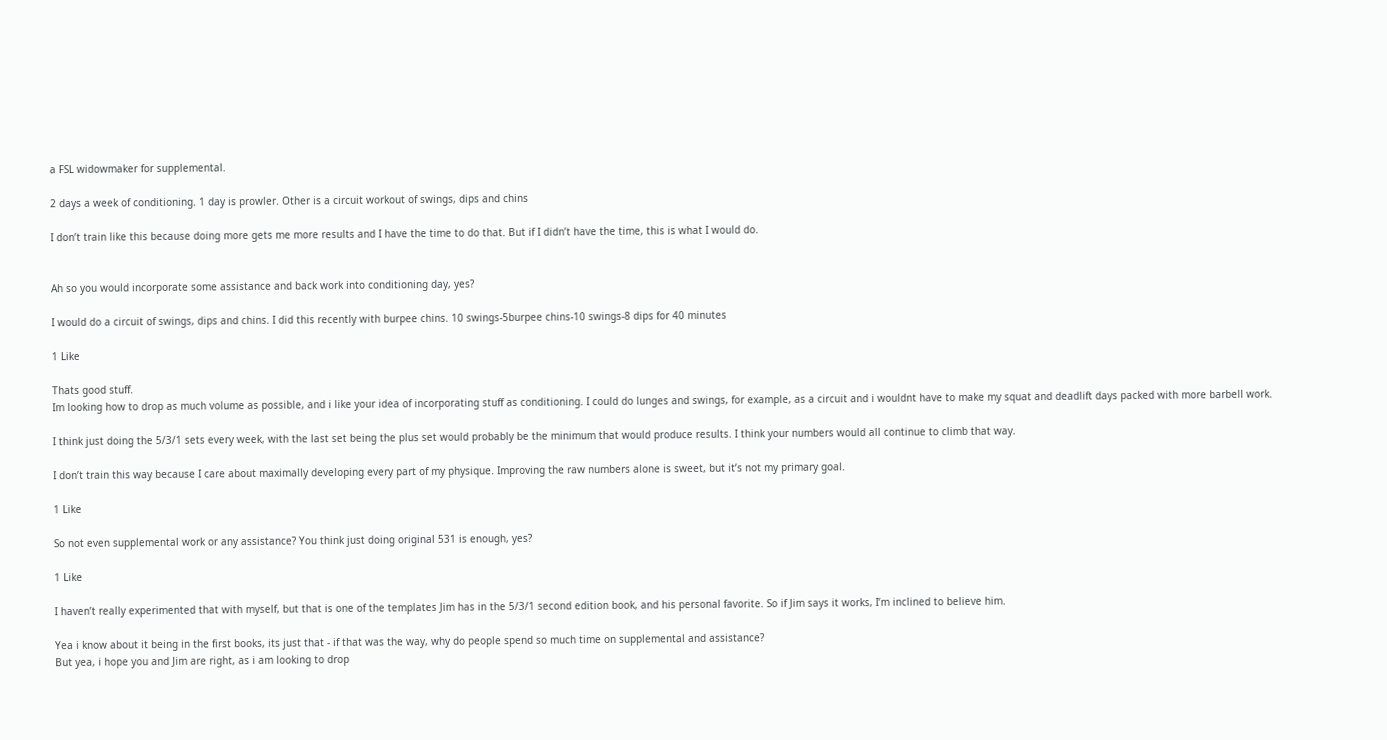a FSL widowmaker for supplemental.

2 days a week of conditioning. 1 day is prowler. Other is a circuit workout of swings, dips and chins

I don’t train like this because doing more gets me more results and I have the time to do that. But if I didn’t have the time, this is what I would do.


Ah so you would incorporate some assistance and back work into conditioning day, yes?

I would do a circuit of swings, dips and chins. I did this recently with burpee chins. 10 swings-5burpee chins-10 swings-8 dips for 40 minutes

1 Like

Thats good stuff.
Im looking how to drop as much volume as possible, and i like your idea of incorporating stuff as conditioning. I could do lunges and swings, for example, as a circuit and i wouldnt have to make my squat and deadlift days packed with more barbell work.

I think just doing the 5/3/1 sets every week, with the last set being the plus set would probably be the minimum that would produce results. I think your numbers would all continue to climb that way.

I don’t train this way because I care about maximally developing every part of my physique. Improving the raw numbers alone is sweet, but it’s not my primary goal.

1 Like

So not even supplemental work or any assistance? You think just doing original 531 is enough, yes?

1 Like

I haven’t really experimented that with myself, but that is one of the templates Jim has in the 5/3/1 second edition book, and his personal favorite. So if Jim says it works, I’m inclined to believe him.

Yea i know about it being in the first books, its just that - if that was the way, why do people spend so much time on supplemental and assistance?
But yea, i hope you and Jim are right, as i am looking to drop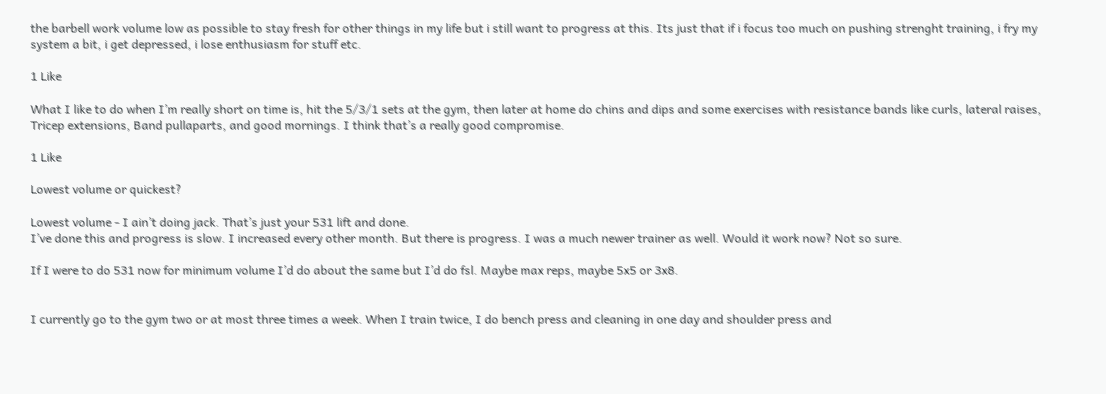the barbell work volume low as possible to stay fresh for other things in my life but i still want to progress at this. Its just that if i focus too much on pushing strenght training, i fry my system a bit, i get depressed, i lose enthusiasm for stuff etc.

1 Like

What I like to do when I’m really short on time is, hit the 5/3/1 sets at the gym, then later at home do chins and dips and some exercises with resistance bands like curls, lateral raises, Tricep extensions, Band pullaparts, and good mornings. I think that’s a really good compromise.

1 Like

Lowest volume or quickest?

Lowest volume - I ain’t doing jack. That’s just your 531 lift and done.
I’ve done this and progress is slow. I increased every other month. But there is progress. I was a much newer trainer as well. Would it work now? Not so sure.

If I were to do 531 now for minimum volume I’d do about the same but I’d do fsl. Maybe max reps, maybe 5x5 or 3x8.


I currently go to the gym two or at most three times a week. When I train twice, I do bench press and cleaning in one day and shoulder press and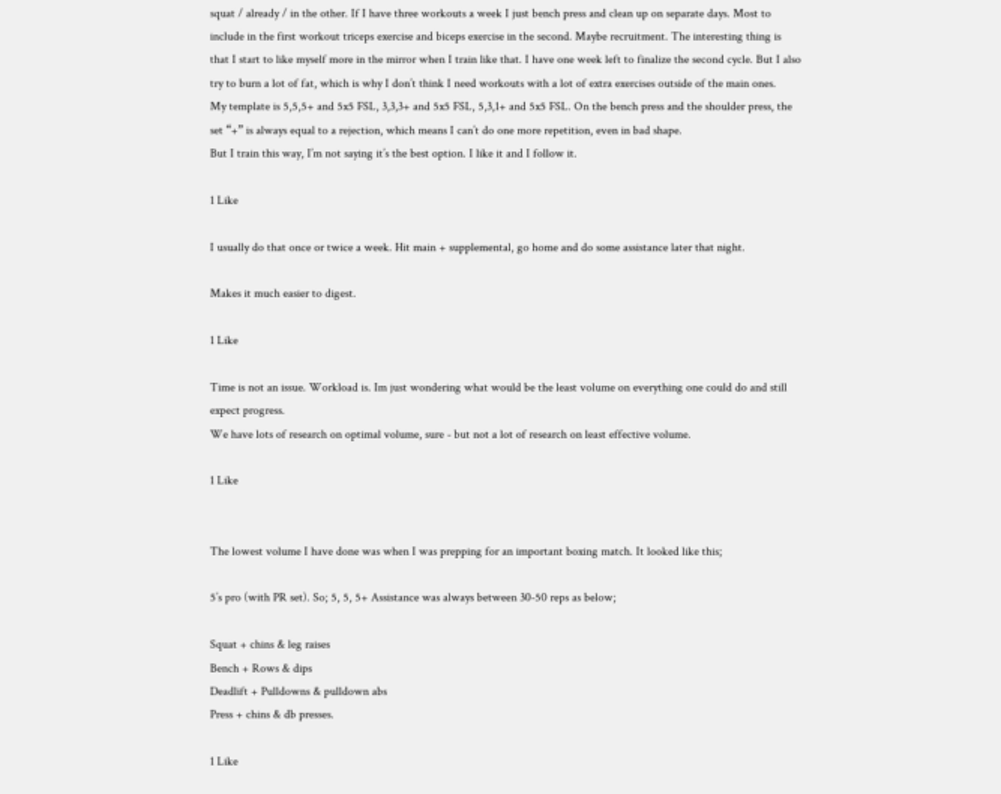squat / already / in the other. If I have three workouts a week I just bench press and clean up on separate days. Most to include in the first workout triceps exercise and biceps exercise in the second. Maybe recruitment. The interesting thing is that I start to like myself more in the mirror when I train like that. I have one week left to finalize the second cycle. But I also try to burn a lot of fat, which is why I don’t think I need workouts with a lot of extra exercises outside of the main ones.
My template is 5,5,5+ and 5x5 FSL, 3,3,3+ and 5x5 FSL, 5,3,1+ and 5x5 FSL. On the bench press and the shoulder press, the set “+” is always equal to a rejection, which means I can’t do one more repetition, even in bad shape.
But I train this way, I’m not saying it’s the best option. I like it and I follow it.

1 Like

I usually do that once or twice a week. Hit main + supplemental, go home and do some assistance later that night.

Makes it much easier to digest.

1 Like

Time is not an issue. Workload is. Im just wondering what would be the least volume on everything one could do and still expect progress.
We have lots of research on optimal volume, sure - but not a lot of research on least effective volume.

1 Like


The lowest volume I have done was when I was prepping for an important boxing match. It looked like this;

5’s pro (with PR set). So; 5, 5, 5+ Assistance was always between 30-50 reps as below;

Squat + chins & leg raises
Bench + Rows & dips
Deadlift + Pulldowns & pulldown abs
Press + chins & db presses.

1 Like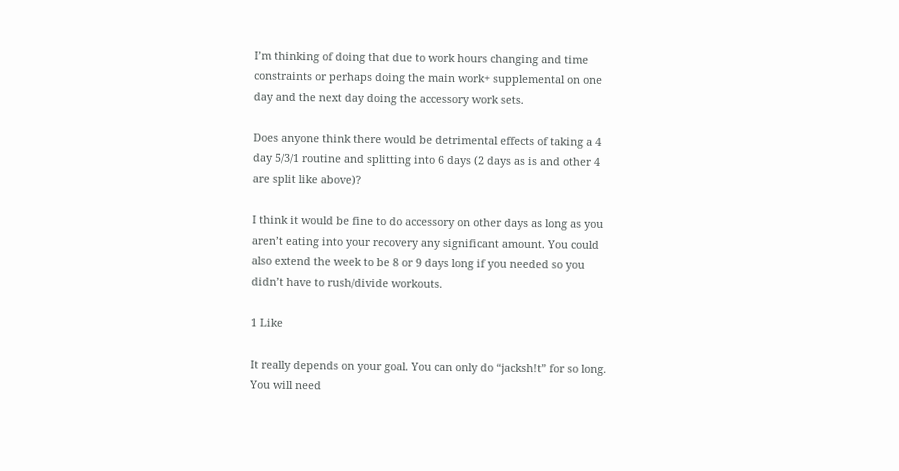I’m thinking of doing that due to work hours changing and time constraints or perhaps doing the main work+ supplemental on one day and the next day doing the accessory work sets.

Does anyone think there would be detrimental effects of taking a 4 day 5/3/1 routine and splitting into 6 days (2 days as is and other 4 are split like above)?

I think it would be fine to do accessory on other days as long as you aren’t eating into your recovery any significant amount. You could also extend the week to be 8 or 9 days long if you needed so you didn’t have to rush/divide workouts.

1 Like

It really depends on your goal. You can only do “jacksh!t” for so long. You will need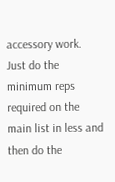accessory work. Just do the minimum reps required on the main list in less and then do the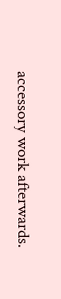accessory work afterwards.